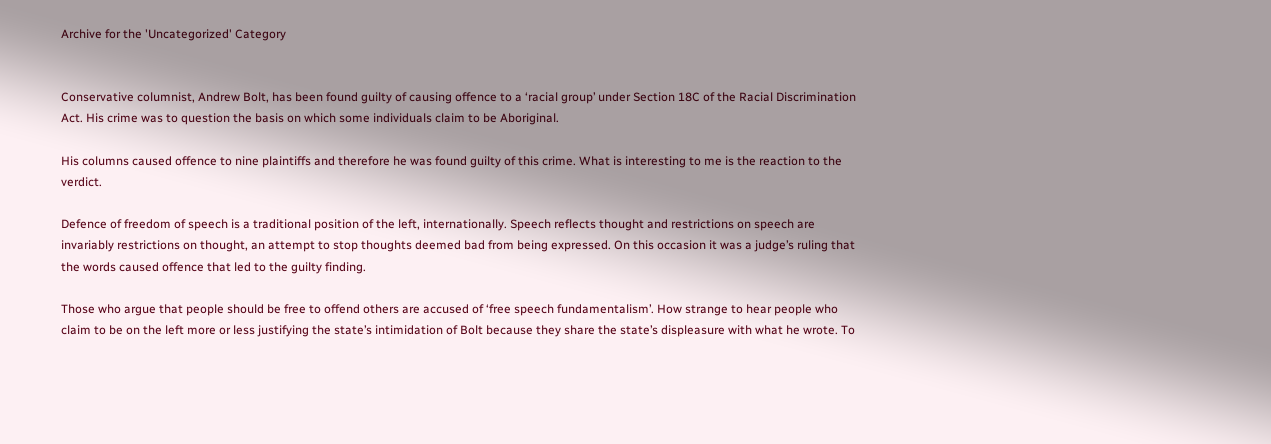Archive for the 'Uncategorized' Category


Conservative columnist, Andrew Bolt, has been found guilty of causing offence to a ‘racial group’ under Section 18C of the Racial Discrimination Act. His crime was to question the basis on which some individuals claim to be Aboriginal.

His columns caused offence to nine plaintiffs and therefore he was found guilty of this crime. What is interesting to me is the reaction to the verdict.

Defence of freedom of speech is a traditional position of the left, internationally. Speech reflects thought and restrictions on speech are invariably restrictions on thought, an attempt to stop thoughts deemed bad from being expressed. On this occasion it was a judge’s ruling that the words caused offence that led to the guilty finding.

Those who argue that people should be free to offend others are accused of ‘free speech fundamentalism’. How strange to hear people who claim to be on the left more or less justifying the state’s intimidation of Bolt because they share the state’s displeasure with what he wrote. To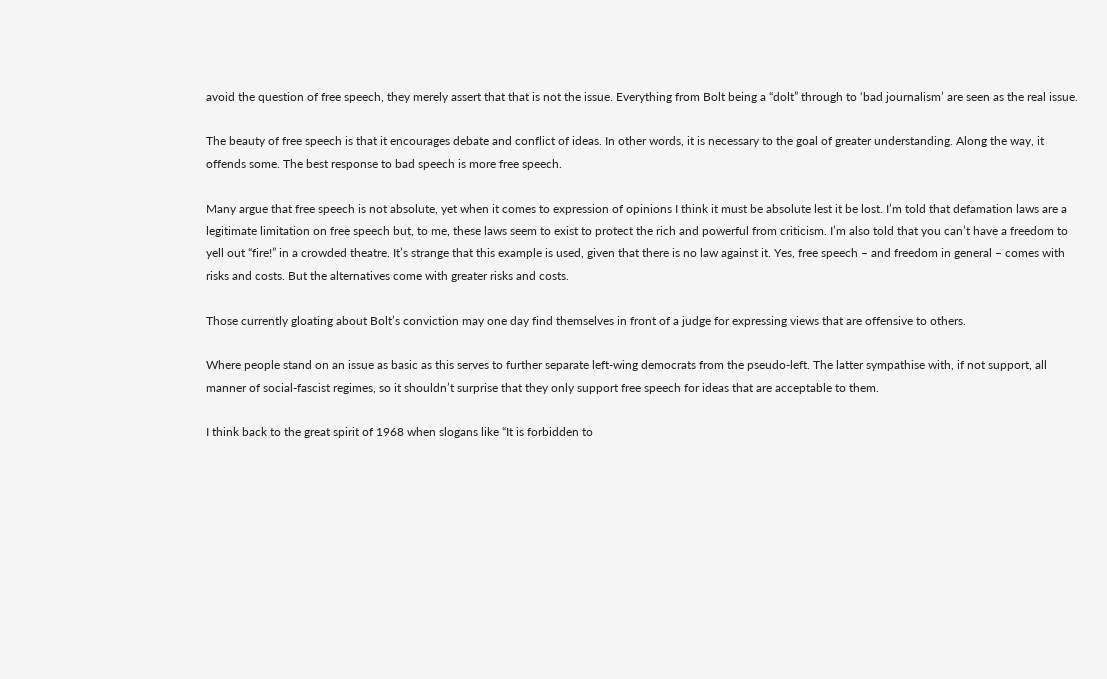avoid the question of free speech, they merely assert that that is not the issue. Everything from Bolt being a “dolt” through to ‘bad journalism’ are seen as the real issue.

The beauty of free speech is that it encourages debate and conflict of ideas. In other words, it is necessary to the goal of greater understanding. Along the way, it offends some. The best response to bad speech is more free speech.

Many argue that free speech is not absolute, yet when it comes to expression of opinions I think it must be absolute lest it be lost. I’m told that defamation laws are a legitimate limitation on free speech but, to me, these laws seem to exist to protect the rich and powerful from criticism. I’m also told that you can’t have a freedom to yell out “fire!” in a crowded theatre. It’s strange that this example is used, given that there is no law against it. Yes, free speech – and freedom in general – comes with risks and costs. But the alternatives come with greater risks and costs.

Those currently gloating about Bolt’s conviction may one day find themselves in front of a judge for expressing views that are offensive to others.

Where people stand on an issue as basic as this serves to further separate left-wing democrats from the pseudo-left. The latter sympathise with, if not support, all manner of social-fascist regimes, so it shouldn’t surprise that they only support free speech for ideas that are acceptable to them.

I think back to the great spirit of 1968 when slogans like “It is forbidden to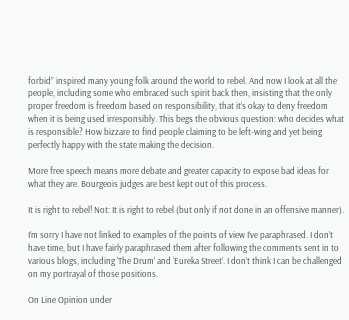forbid” inspired many young folk around the world to rebel. And now I look at all the people, including some who embraced such spirit back then, insisting that the only proper freedom is freedom based on responsibility, that it’s okay to deny freedom when it is being used irresponsibly. This begs the obvious question: who decides what is responsible? How bizzare to find people claiming to be left-wing and yet being perfectly happy with the state making the decision.

More free speech means more debate and greater capacity to expose bad ideas for what they are. Bourgeois judges are best kept out of this process.

It is right to rebel! Not: It is right to rebel (but only if not done in an offensive manner).

I’m sorry I have not linked to examples of the points of view I’ve paraphrased. I don’t have time, but I have fairly paraphrased them after following the comments sent in to various blogs, including ‘The Drum’ and ‘Eureka Street’. I don’t think I can be challenged on my portrayal of those positions.

On Line Opinion under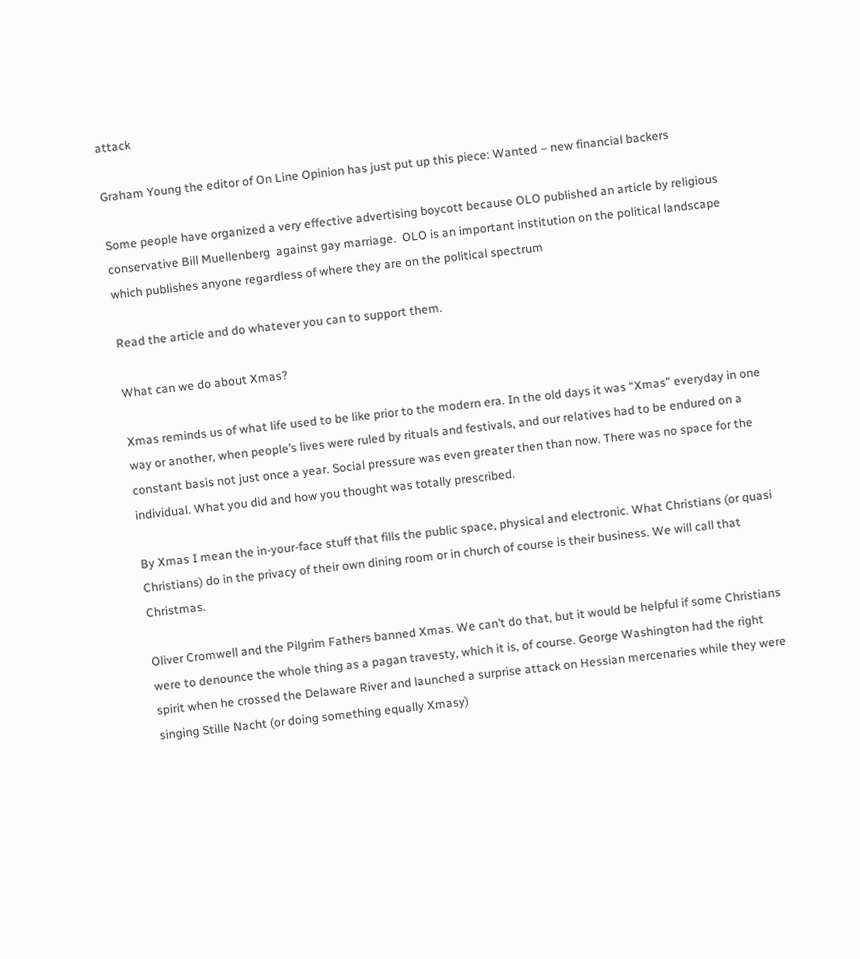attack

Graham Young the editor of On Line Opinion has just put up this piece: Wanted – new financial backers

Some people have organized a very effective advertising boycott because OLO published an article by religious conservative Bill Muellenberg  against gay marriage.  OLO is an important institution on the political landscape which publishes anyone regardless of where they are on the political spectrum

Read the article and do whatever you can to support them.

What can we do about Xmas?

Xmas reminds us of what life used to be like prior to the modern era. In the old days it was “Xmas” everyday in one way or another, when people’s lives were ruled by rituals and festivals, and our relatives had to be endured on a constant basis not just once a year. Social pressure was even greater then than now. There was no space for the individual. What you did and how you thought was totally prescribed.

By Xmas I mean the in-your-face stuff that fills the public space, physical and electronic. What Christians (or quasi Christians) do in the privacy of their own dining room or in church of course is their business. We will call that Christmas.

Oliver Cromwell and the Pilgrim Fathers banned Xmas. We can’t do that, but it would be helpful if some Christians were to denounce the whole thing as a pagan travesty, which it is, of course. George Washington had the right spirit when he crossed the Delaware River and launched a surprise attack on Hessian mercenaries while they were singing Stille Nacht (or doing something equally Xmasy)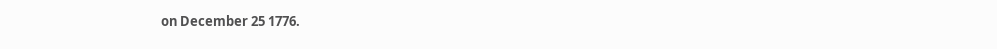on December 25 1776.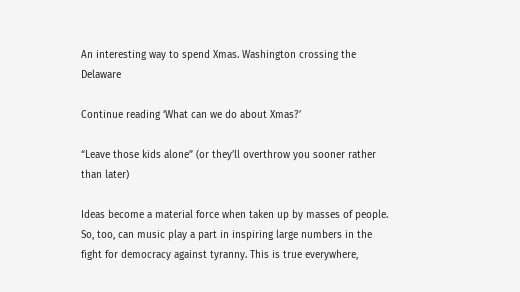An interesting way to spend Xmas. Washington crossing the Delaware

Continue reading ‘What can we do about Xmas?’

“Leave those kids alone” (or they’ll overthrow you sooner rather than later)

Ideas become a material force when taken up by masses of people. So, too, can music play a part in inspiring large numbers in the fight for democracy against tyranny. This is true everywhere,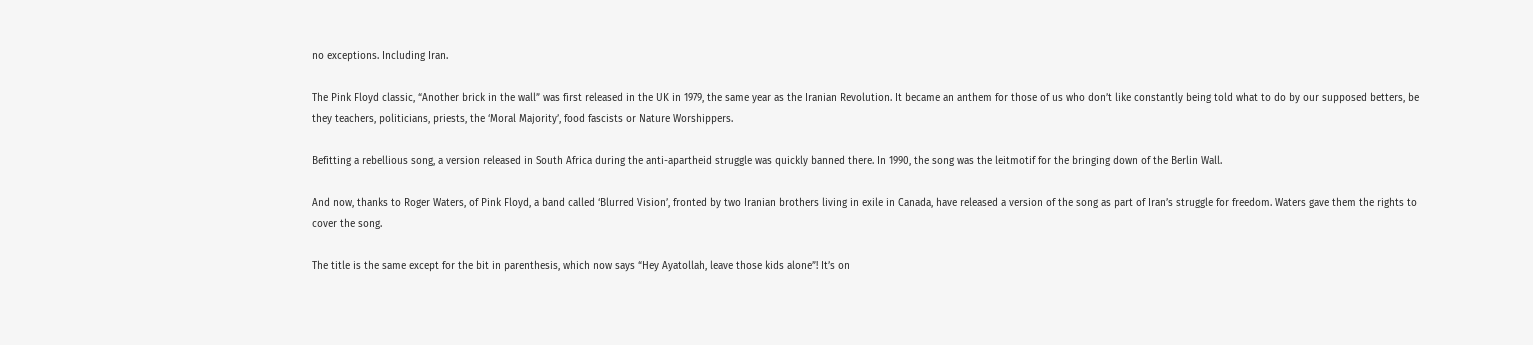no exceptions. Including Iran.

The Pink Floyd classic, “Another brick in the wall” was first released in the UK in 1979, the same year as the Iranian Revolution. It became an anthem for those of us who don’t like constantly being told what to do by our supposed betters, be they teachers, politicians, priests, the ‘Moral Majority’, food fascists or Nature Worshippers.

Befitting a rebellious song, a version released in South Africa during the anti-apartheid struggle was quickly banned there. In 1990, the song was the leitmotif for the bringing down of the Berlin Wall.

And now, thanks to Roger Waters, of Pink Floyd, a band called ‘Blurred Vision’, fronted by two Iranian brothers living in exile in Canada, have released a version of the song as part of Iran’s struggle for freedom. Waters gave them the rights to cover the song.

The title is the same except for the bit in parenthesis, which now says “Hey Ayatollah, leave those kids alone”! It’s on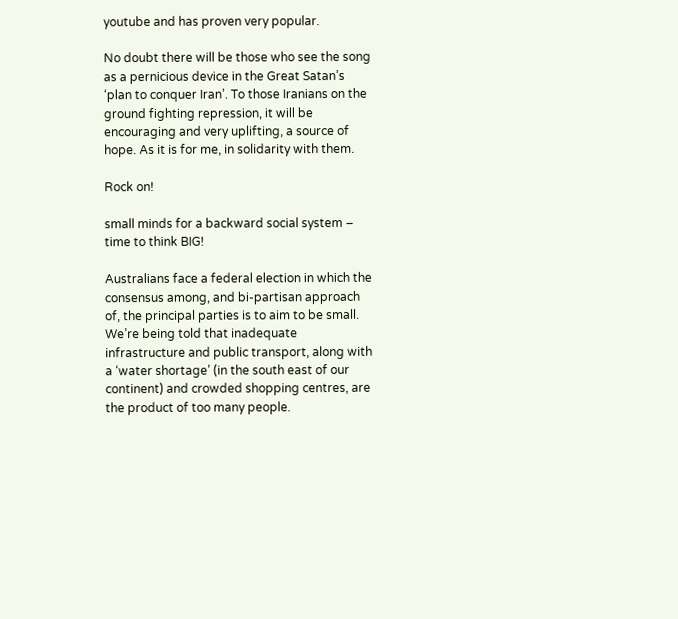youtube and has proven very popular.

No doubt there will be those who see the song as a pernicious device in the Great Satan’s ‘plan to conquer Iran’. To those Iranians on the ground fighting repression, it will be encouraging and very uplifting, a source of hope. As it is for me, in solidarity with them.

Rock on!

small minds for a backward social system – time to think BIG!

Australians face a federal election in which the consensus among, and bi-partisan approach of, the principal parties is to aim to be small. We’re being told that inadequate infrastructure and public transport, along with a ‘water shortage’ (in the south east of our continent) and crowded shopping centres, are the product of too many people.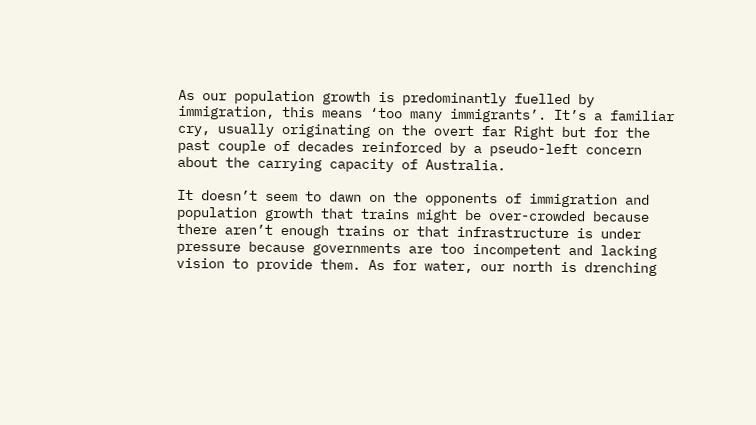As our population growth is predominantly fuelled by immigration, this means ‘too many immigrants’. It’s a familiar cry, usually originating on the overt far Right but for the past couple of decades reinforced by a pseudo-left concern about the carrying capacity of Australia.

It doesn’t seem to dawn on the opponents of immigration and population growth that trains might be over-crowded because there aren’t enough trains or that infrastructure is under pressure because governments are too incompetent and lacking vision to provide them. As for water, our north is drenching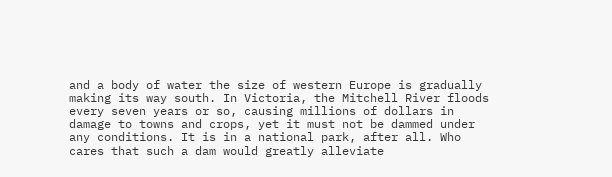and a body of water the size of western Europe is gradually making its way south. In Victoria, the Mitchell River floods every seven years or so, causing millions of dollars in damage to towns and crops, yet it must not be dammed under any conditions. It is in a national park, after all. Who cares that such a dam would greatly alleviate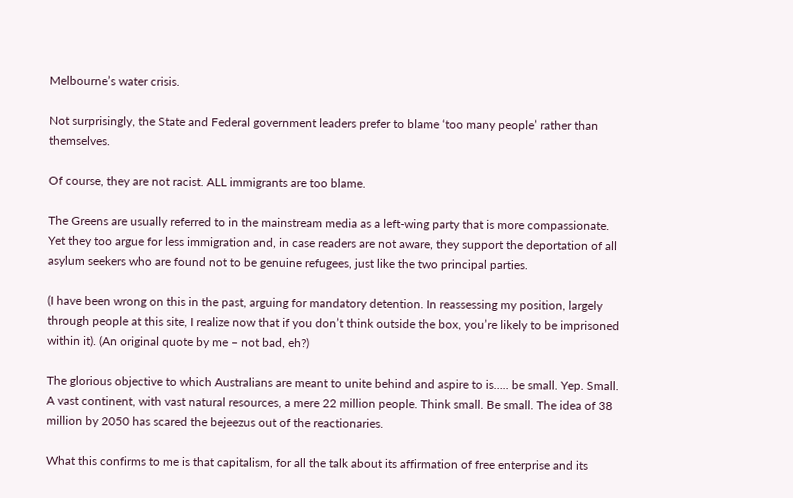Melbourne’s water crisis.

Not surprisingly, the State and Federal government leaders prefer to blame ‘too many people’ rather than themselves.

Of course, they are not racist. ALL immigrants are too blame.

The Greens are usually referred to in the mainstream media as a left-wing party that is more compassionate. Yet they too argue for less immigration and, in case readers are not aware, they support the deportation of all asylum seekers who are found not to be genuine refugees, just like the two principal parties.

(I have been wrong on this in the past, arguing for mandatory detention. In reassessing my position, largely through people at this site, I realize now that if you don’t think outside the box, you’re likely to be imprisoned within it). (An original quote by me – not bad, eh?)

The glorious objective to which Australians are meant to unite behind and aspire to is….. be small. Yep. Small. A vast continent, with vast natural resources, a mere 22 million people. Think small. Be small. The idea of 38 million by 2050 has scared the bejeezus out of the reactionaries.

What this confirms to me is that capitalism, for all the talk about its affirmation of free enterprise and its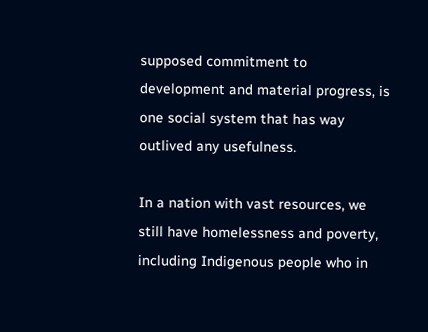supposed commitment to development and material progress, is one social system that has way outlived any usefulness.

In a nation with vast resources, we still have homelessness and poverty, including Indigenous people who in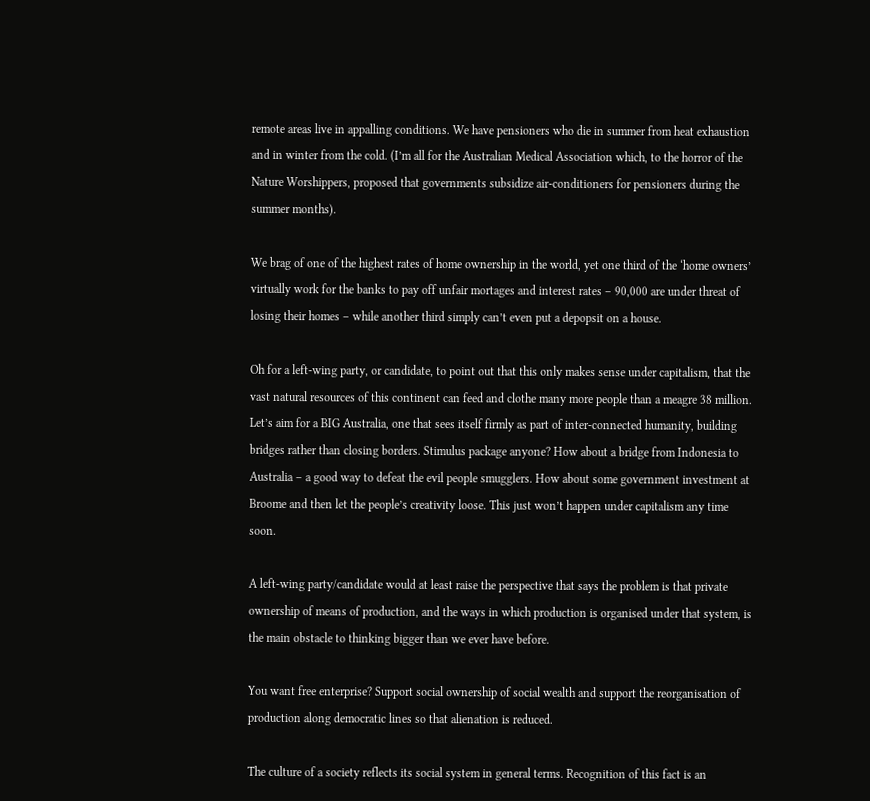remote areas live in appalling conditions. We have pensioners who die in summer from heat exhaustion and in winter from the cold. (I’m all for the Australian Medical Association which, to the horror of the Nature Worshippers, proposed that governments subsidize air-conditioners for pensioners during the summer months).

We brag of one of the highest rates of home ownership in the world, yet one third of the ‘home owners’ virtually work for the banks to pay off unfair mortages and interest rates – 90,000 are under threat of losing their homes – while another third simply can’t even put a depopsit on a house.

Oh for a left-wing party, or candidate, to point out that this only makes sense under capitalism, that the vast natural resources of this continent can feed and clothe many more people than a meagre 38 million. Let’s aim for a BIG Australia, one that sees itself firmly as part of inter-connected humanity, building bridges rather than closing borders. Stimulus package anyone? How about a bridge from Indonesia to Australia – a good way to defeat the evil people smugglers. How about some government investment at Broome and then let the people’s creativity loose. This just won’t happen under capitalism any time soon.

A left-wing party/candidate would at least raise the perspective that says the problem is that private ownership of means of production, and the ways in which production is organised under that system, is the main obstacle to thinking bigger than we ever have before.

You want free enterprise? Support social ownership of social wealth and support the reorganisation of production along democratic lines so that alienation is reduced.

The culture of a society reflects its social system in general terms. Recognition of this fact is an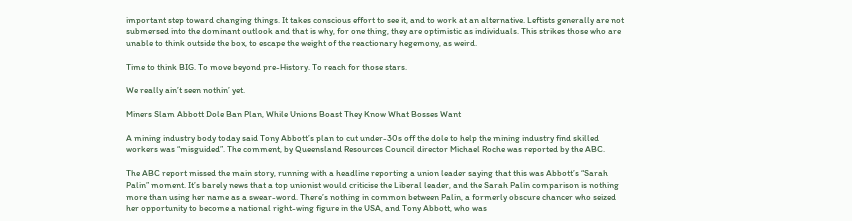important step toward changing things. It takes conscious effort to see it, and to work at an alternative. Leftists generally are not submersed into the dominant outlook and that is why, for one thing, they are optimistic as individuals. This strikes those who are unable to think outside the box, to escape the weight of the reactionary hegemony, as weird.

Time to think BIG. To move beyond pre-History. To reach for those stars.

We really ain’t seen nothin’ yet.

Miners Slam Abbott Dole Ban Plan, While Unions Boast They Know What Bosses Want

A mining industry body today said Tony Abbott’s plan to cut under-30s off the dole to help the mining industry find skilled workers was “misguided”. The comment, by Queensland Resources Council director Michael Roche was reported by the ABC.

The ABC report missed the main story, running with a headline reporting a union leader saying that this was Abbott’s “Sarah Palin” moment. It’s barely news that a top unionist would criticise the Liberal leader, and the Sarah Palin comparison is nothing more than using her name as a swear-word. There’s nothing in common between Palin, a formerly obscure chancer who seized her opportunity to become a national right-wing figure in the USA, and Tony Abbott, who was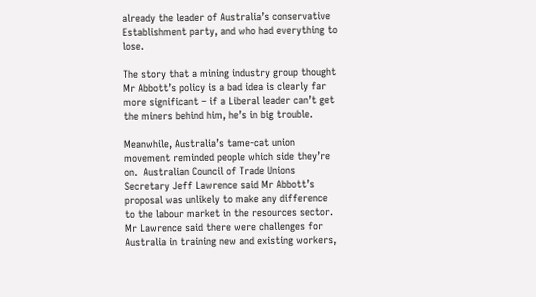already the leader of Australia’s conservative Establishment party, and who had everything to lose.

The story that a mining industry group thought Mr Abbott’s policy is a bad idea is clearly far more significant – if a Liberal leader can’t get the miners behind him, he’s in big trouble.

Meanwhile, Australia’s tame-cat union movement reminded people which side they’re on.  Australian Council of Trade Unions Secretary Jeff Lawrence said Mr Abbott’s proposal was unlikely to make any difference to the labour market in the resources sector. Mr Lawrence said there were challenges for Australia in training new and existing workers,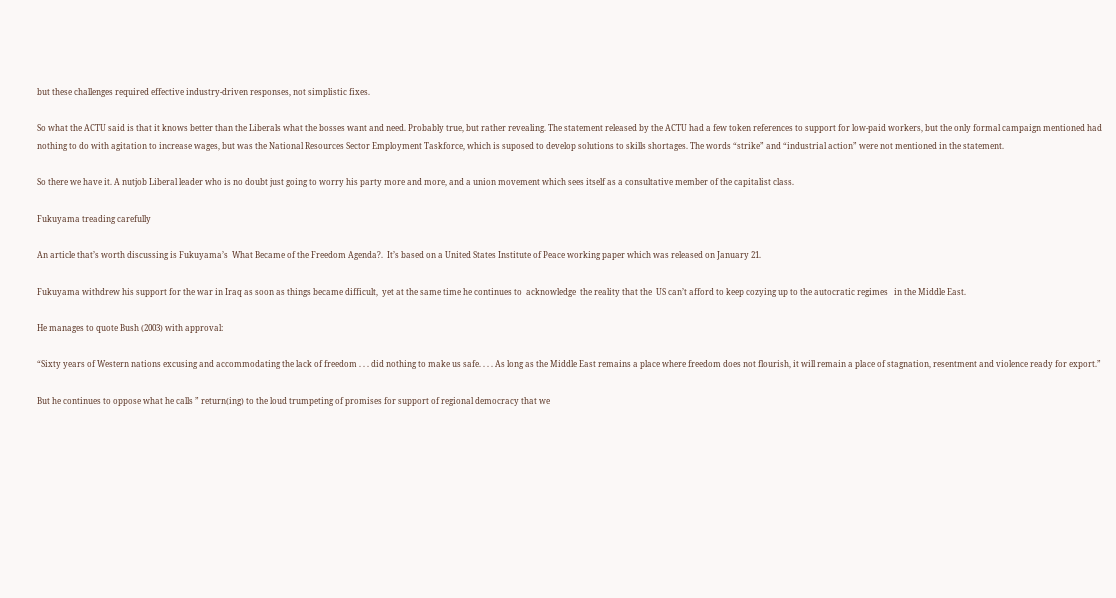but these challenges required effective industry-driven responses, not simplistic fixes.

So what the ACTU said is that it knows better than the Liberals what the bosses want and need. Probably true, but rather revealing. The statement released by the ACTU had a few token references to support for low-paid workers, but the only formal campaign mentioned had nothing to do with agitation to increase wages, but was the National Resources Sector Employment Taskforce, which is suposed to develop solutions to skills shortages. The words “strike” and “industrial action” were not mentioned in the statement.

So there we have it. A nutjob Liberal leader who is no doubt just going to worry his party more and more, and a union movement which sees itself as a consultative member of the capitalist class.

Fukuyama treading carefully

An article that’s worth discussing is Fukuyama’s  What Became of the Freedom Agenda?.  It’s based on a United States Institute of Peace working paper which was released on January 21.

Fukuyama withdrew his support for the war in Iraq as soon as things became difficult,  yet at the same time he continues to  acknowledge  the reality that the  US can’t afford to keep cozying up to the autocratic regimes   in the Middle East.

He manages to quote Bush (2003) with approval:

“Sixty years of Western nations excusing and accommodating the lack of freedom . . . did nothing to make us safe. . . . As long as the Middle East remains a place where freedom does not flourish, it will remain a place of stagnation, resentment and violence ready for export.”

But he continues to oppose what he calls ” return(ing) to the loud trumpeting of promises for support of regional democracy that we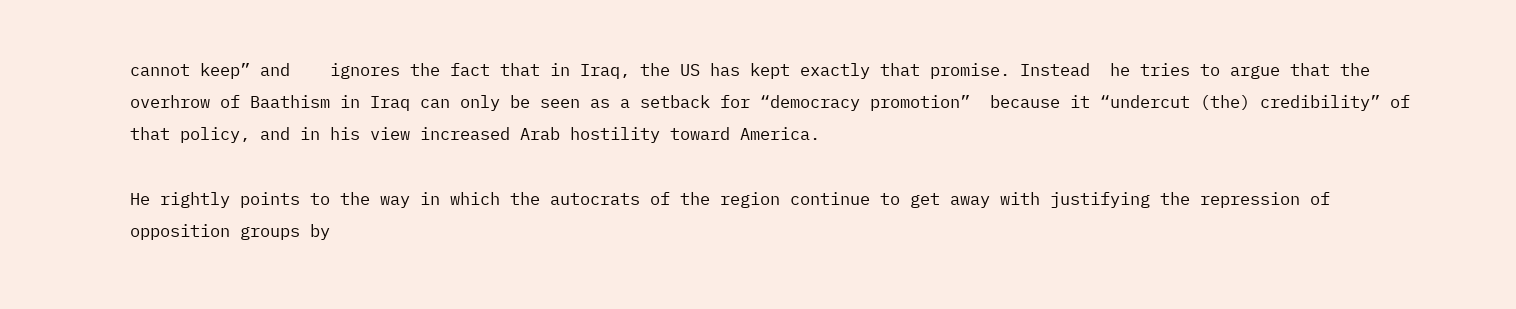cannot keep” and    ignores the fact that in Iraq, the US has kept exactly that promise. Instead  he tries to argue that the overhrow of Baathism in Iraq can only be seen as a setback for “democracy promotion”  because it “undercut (the) credibility” of that policy, and in his view increased Arab hostility toward America.

He rightly points to the way in which the autocrats of the region continue to get away with justifying the repression of opposition groups by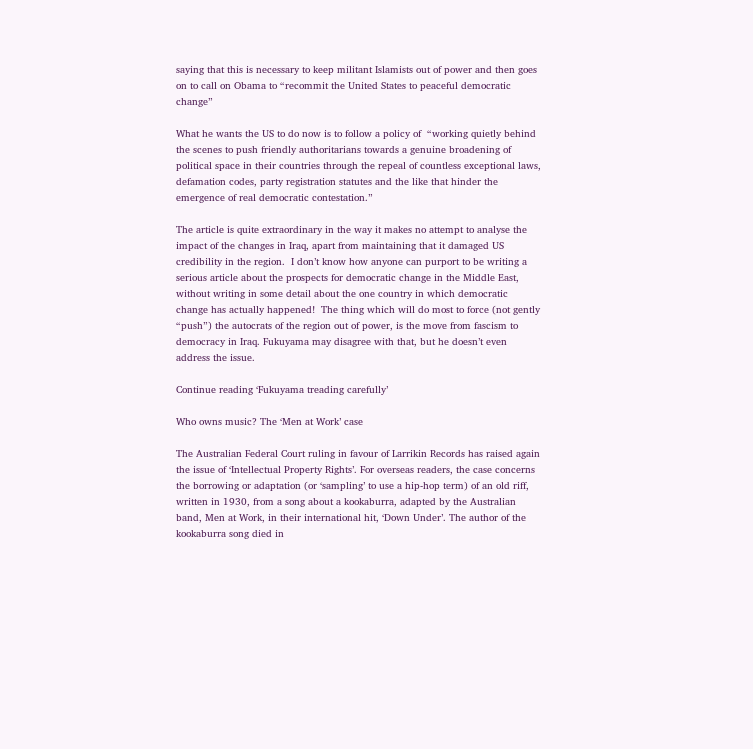saying that this is necessary to keep militant Islamists out of power and then goes on to call on Obama to “recommit the United States to peaceful democratic change”

What he wants the US to do now is to follow a policy of  “working quietly behind the scenes to push friendly authoritarians towards a genuine broadening of political space in their countries through the repeal of countless exceptional laws, defamation codes, party registration statutes and the like that hinder the emergence of real democratic contestation.”

The article is quite extraordinary in the way it makes no attempt to analyse the impact of the changes in Iraq, apart from maintaining that it damaged US credibility in the region.  I don’t know how anyone can purport to be writing a serious article about the prospects for democratic change in the Middle East, without writing in some detail about the one country in which democratic change has actually happened!  The thing which will do most to force (not gently “push”) the autocrats of the region out of power, is the move from fascism to democracy in Iraq. Fukuyama may disagree with that, but he doesn’t even address the issue.

Continue reading ‘Fukuyama treading carefully’

Who owns music? The ‘Men at Work’ case

The Australian Federal Court ruling in favour of Larrikin Records has raised again the issue of ‘Intellectual Property Rights’. For overseas readers, the case concerns the borrowing or adaptation (or ‘sampling’ to use a hip-hop term) of an old riff, written in 1930, from a song about a kookaburra, adapted by the Australian band, Men at Work, in their international hit, ‘Down Under’. The author of the kookaburra song died in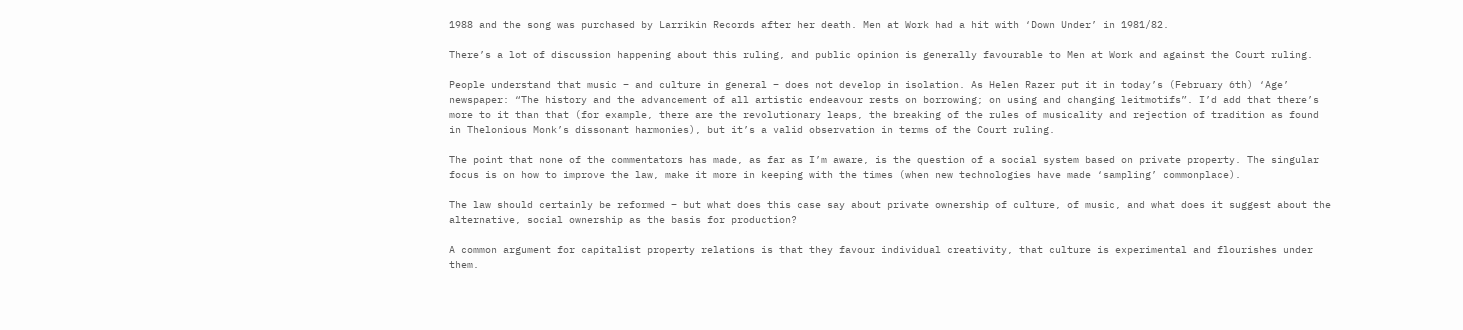1988 and the song was purchased by Larrikin Records after her death. Men at Work had a hit with ‘Down Under’ in 1981/82.

There’s a lot of discussion happening about this ruling, and public opinion is generally favourable to Men at Work and against the Court ruling.

People understand that music – and culture in general – does not develop in isolation. As Helen Razer put it in today’s (February 6th) ‘Age’ newspaper: “The history and the advancement of all artistic endeavour rests on borrowing; on using and changing leitmotifs”. I’d add that there’s more to it than that (for example, there are the revolutionary leaps, the breaking of the rules of musicality and rejection of tradition as found in Thelonious Monk’s dissonant harmonies), but it’s a valid observation in terms of the Court ruling.

The point that none of the commentators has made, as far as I’m aware, is the question of a social system based on private property. The singular focus is on how to improve the law, make it more in keeping with the times (when new technologies have made ‘sampling’ commonplace).

The law should certainly be reformed – but what does this case say about private ownership of culture, of music, and what does it suggest about the alternative, social ownership as the basis for production?

A common argument for capitalist property relations is that they favour individual creativity, that culture is experimental and flourishes under them.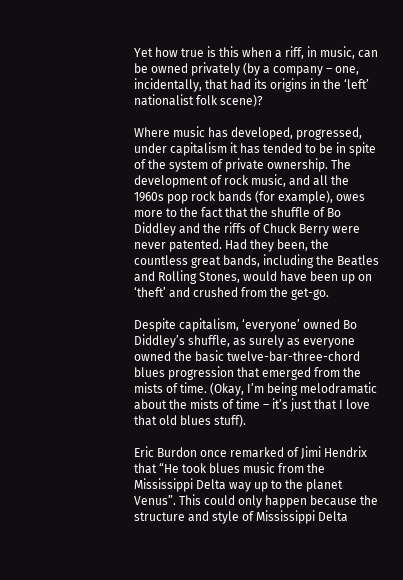Yet how true is this when a riff, in music, can be owned privately (by a company – one, incidentally, that had its origins in the ‘left’ nationalist folk scene)?

Where music has developed, progressed, under capitalism it has tended to be in spite of the system of private ownership. The development of rock music, and all the 1960s pop rock bands (for example), owes more to the fact that the shuffle of Bo Diddley and the riffs of Chuck Berry were never patented. Had they been, the countless great bands, including the Beatles and Rolling Stones, would have been up on ‘theft’ and crushed from the get-go.

Despite capitalism, ‘everyone’ owned Bo Diddley’s shuffle, as surely as everyone owned the basic twelve-bar-three-chord blues progression that emerged from the mists of time. (Okay, I’m being melodramatic about the mists of time – it’s just that I love that old blues stuff).

Eric Burdon once remarked of Jimi Hendrix that “He took blues music from the Mississippi Delta way up to the planet Venus”. This could only happen because the structure and style of Mississippi Delta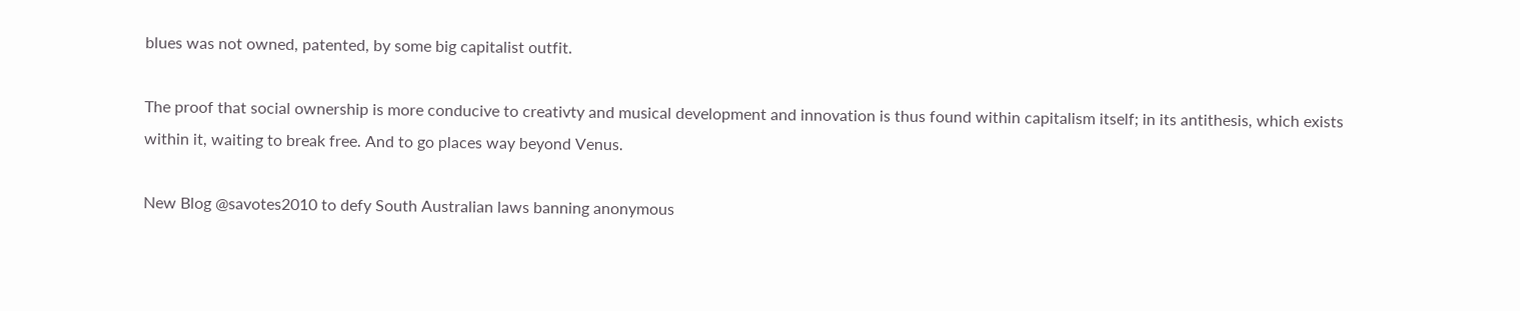blues was not owned, patented, by some big capitalist outfit.

The proof that social ownership is more conducive to creativty and musical development and innovation is thus found within capitalism itself; in its antithesis, which exists within it, waiting to break free. And to go places way beyond Venus.

New Blog @savotes2010 to defy South Australian laws banning anonymous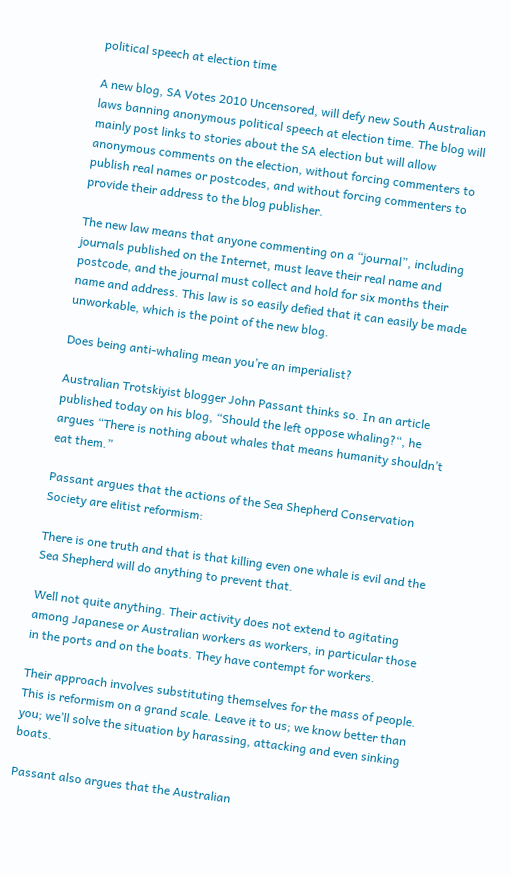political speech at election time

A new blog, SA Votes 2010 Uncensored, will defy new South Australian laws banning anonymous political speech at election time. The blog will mainly post links to stories about the SA election but will allow anonymous comments on the election, without forcing commenters to publish real names or postcodes, and without forcing commenters to provide their address to the blog publisher.

The new law means that anyone commenting on a “journal”, including journals published on the Internet, must leave their real name and postcode, and the journal must collect and hold for six months their name and address. This law is so easily defied that it can easily be made unworkable, which is the point of the new blog.

Does being anti-whaling mean you’re an imperialist?

Australian Trotskiyist blogger John Passant thinks so. In an article published today on his blog, “Should the left oppose whaling?“, he argues “There is nothing about whales that means humanity shouldn’t eat them.”

Passant argues that the actions of the Sea Shepherd Conservation Society are elitist reformism:

There is one truth and that is that killing even one whale is evil and the Sea Shepherd will do anything to prevent that.

Well not quite anything. Their activity does not extend to agitating among Japanese or Australian workers as workers, in particular those in the ports and on the boats. They have contempt for workers.

Their approach involves substituting themselves for the mass of people.  This is reformism on a grand scale. Leave it to us; we know better than you; we’ll solve the situation by harassing, attacking and even sinking boats.

Passant also argues that the Australian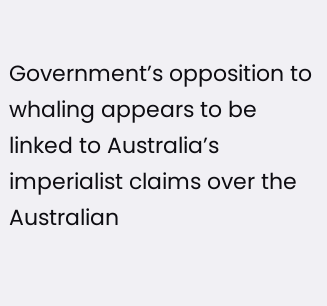Government’s opposition to whaling appears to be linked to Australia’s imperialist claims over the Australian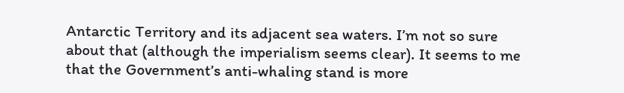Antarctic Territory and its adjacent sea waters. I’m not so sure about that (although the imperialism seems clear). It seems to me that the Government’s anti-whaling stand is more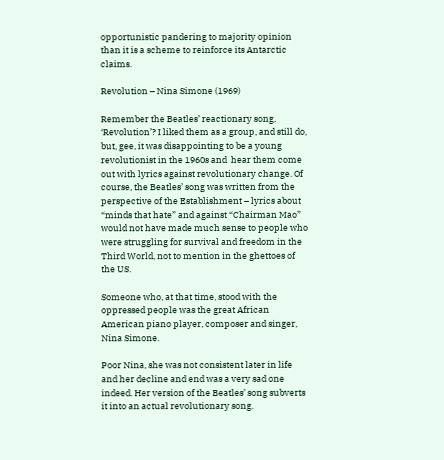opportunistic pandering to majority opinion than it is a scheme to reinforce its Antarctic claims.

Revolution – Nina Simone (1969)

Remember the Beatles’ reactionary song, ‘Revolution’? I liked them as a group, and still do, but, gee, it was disappointing to be a young revolutionist in the 1960s and  hear them come out with lyrics against revolutionary change. Of course, the Beatles’ song was written from the perspective of the Establishment – lyrics about “minds that hate” and against “Chairman Mao” would not have made much sense to people who were struggling for survival and freedom in the Third World, not to mention in the ghettoes of the US.

Someone who, at that time, stood with the oppressed people was the great African American piano player, composer and singer, Nina Simone.

Poor Nina, she was not consistent later in life and her decline and end was a very sad one indeed. Her version of the Beatles’ song subverts it into an actual revolutionary song.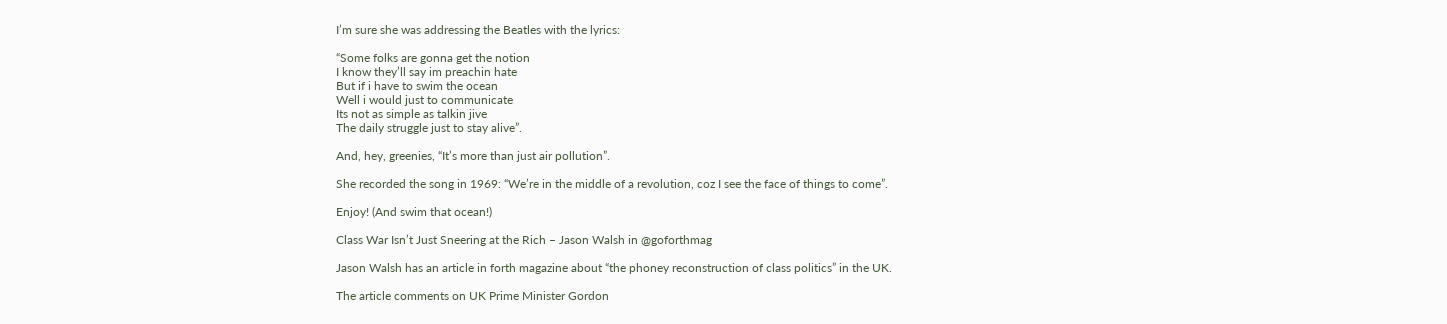I’m sure she was addressing the Beatles with the lyrics:

“Some folks are gonna get the notion
I know they’ll say im preachin hate
But if i have to swim the ocean
Well i would just to communicate
Its not as simple as talkin jive
The daily struggle just to stay alive”.

And, hey, greenies, “It’s more than just air pollution”.

She recorded the song in 1969: “We’re in the middle of a revolution, coz I see the face of things to come”.

Enjoy! (And swim that ocean!)

Class War Isn’t Just Sneering at the Rich – Jason Walsh in @goforthmag

Jason Walsh has an article in forth magazine about “the phoney reconstruction of class politics” in the UK.

The article comments on UK Prime Minister Gordon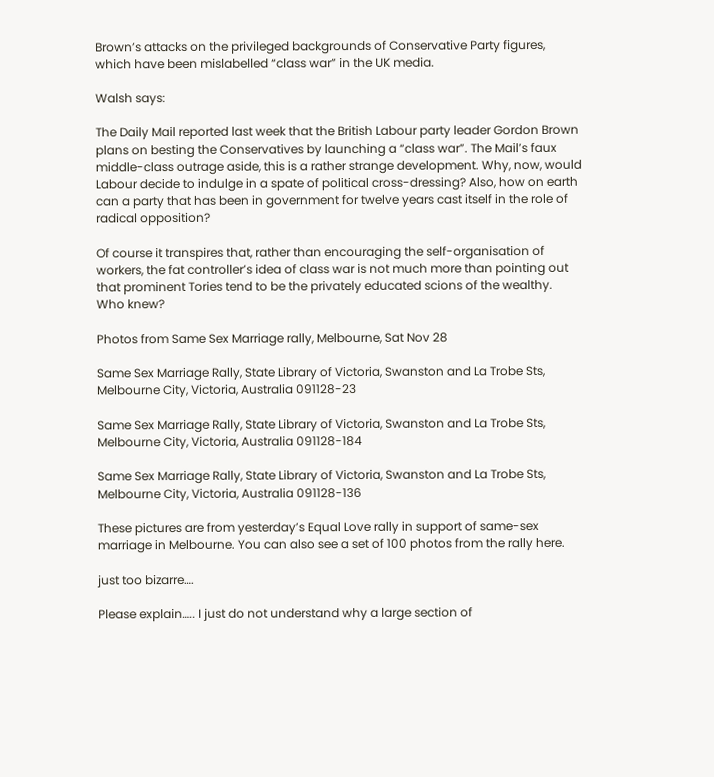Brown’s attacks on the privileged backgrounds of Conservative Party figures, which have been mislabelled “class war” in the UK media.

Walsh says:

The Daily Mail reported last week that the British Labour party leader Gordon Brown plans on besting the Conservatives by launching a “class war”. The Mail’s faux middle-class outrage aside, this is a rather strange development. Why, now, would Labour decide to indulge in a spate of political cross-dressing? Also, how on earth can a party that has been in government for twelve years cast itself in the role of radical opposition?

Of course it transpires that, rather than encouraging the self-organisation of workers, the fat controller’s idea of class war is not much more than pointing out that prominent Tories tend to be the privately educated scions of the wealthy. Who knew?

Photos from Same Sex Marriage rally, Melbourne, Sat Nov 28

Same Sex Marriage Rally, State Library of Victoria, Swanston and La Trobe Sts, Melbourne City, Victoria, Australia 091128-23

Same Sex Marriage Rally, State Library of Victoria, Swanston and La Trobe Sts, Melbourne City, Victoria, Australia 091128-184

Same Sex Marriage Rally, State Library of Victoria, Swanston and La Trobe Sts, Melbourne City, Victoria, Australia 091128-136

These pictures are from yesterday’s Equal Love rally in support of same-sex marriage in Melbourne. You can also see a set of 100 photos from the rally here.

just too bizarre….

Please explain….. I just do not understand why a large section of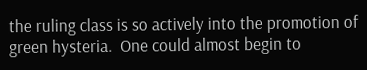the ruling class is so actively into the promotion of green hysteria.  One could almost begin to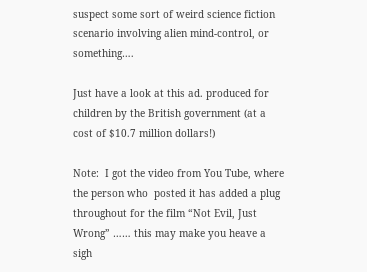suspect some sort of weird science fiction scenario involving alien mind-control, or something….

Just have a look at this ad. produced for children by the British government (at a cost of $10.7 million dollars!)

Note:  I got the video from You Tube, where the person who  posted it has added a plug throughout for the film “Not Evil, Just Wrong” …… this may make you heave a sigh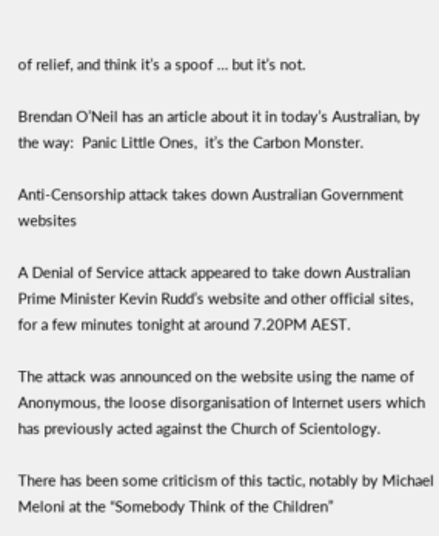of relief, and think it’s a spoof … but it’s not.

Brendan O’Neil has an article about it in today’s Australian, by the way:  Panic Little Ones,  it’s the Carbon Monster.

Anti-Censorship attack takes down Australian Government websites

A Denial of Service attack appeared to take down Australian Prime Minister Kevin Rudd’s website and other official sites,  for a few minutes tonight at around 7.20PM AEST.

The attack was announced on the website using the name of Anonymous, the loose disorganisation of Internet users which has previously acted against the Church of Scientology.

There has been some criticism of this tactic, notably by Michael Meloni at the “Somebody Think of the Children”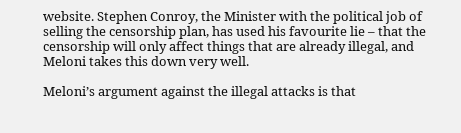website. Stephen Conroy, the Minister with the political job of selling the censorship plan, has used his favourite lie – that the censorship will only affect things that are already illegal, and Meloni takes this down very well.

Meloni’s argument against the illegal attacks is that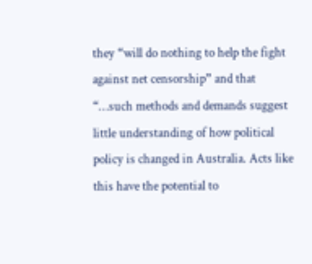they “will do nothing to help the fight against net censorship” and that “…such methods and demands suggest little understanding of how political policy is changed in Australia. Acts like this have the potential to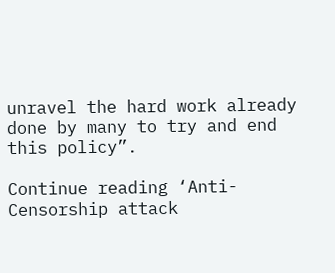unravel the hard work already done by many to try and end this policy”.

Continue reading ‘Anti-Censorship attack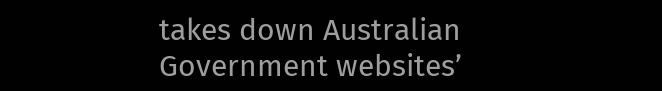takes down Australian Government websites’